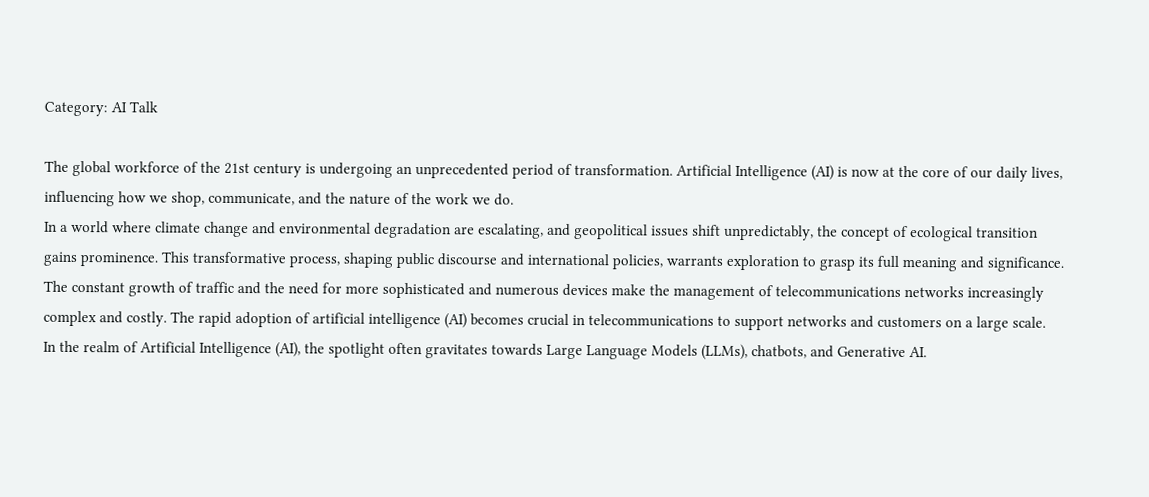Category: AI Talk

The global workforce of the 21st century is undergoing an unprecedented period of transformation. Artificial Intelligence (AI) is now at the core of our daily lives, influencing how we shop, communicate, and the nature of the work we do.
In a world where climate change and environmental degradation are escalating, and geopolitical issues shift unpredictably, the concept of ecological transition gains prominence. This transformative process, shaping public discourse and international policies, warrants exploration to grasp its full meaning and significance.
The constant growth of traffic and the need for more sophisticated and numerous devices make the management of telecommunications networks increasingly complex and costly. The rapid adoption of artificial intelligence (AI) becomes crucial in telecommunications to support networks and customers on a large scale.
In the realm of Artificial Intelligence (AI), the spotlight often gravitates towards Large Language Models (LLMs), chatbots, and Generative AI.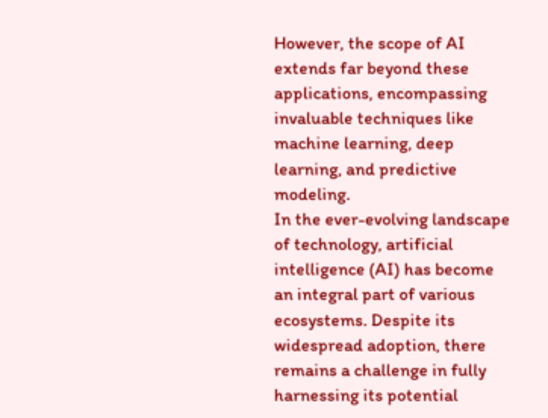However, the scope of AI extends far beyond these applications, encompassing invaluable techniques like machine learning, deep learning, and predictive modeling.
In the ever-evolving landscape of technology, artificial intelligence (AI) has become an integral part of various ecosystems. Despite its widespread adoption, there remains a challenge in fully harnessing its potential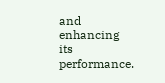and enhancing its performance.